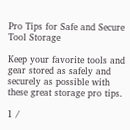Pro Tips for Safe and Secure Tool Storage

Keep your favorite tools and gear stored as safely and securely as possible with these great storage pro tips.

1 /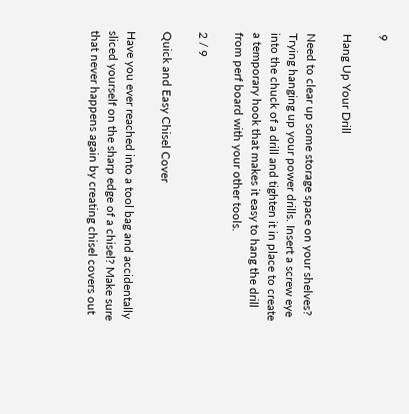9

Hang Up Your Drill

Need to clear up some storage space on your shelves? Trying hanging up your power drills. Insert a screw eye into the chuck of a drill and tighten it in place to create a temporary hook that makes it easy to hang the drill from perf board with your other tools.

2 / 9

Quick and Easy Chisel Cover

Have you ever reached into a tool bag and accidentally sliced yourself on the sharp edge of a chisel? Make sure that never happens again by creating chisel covers out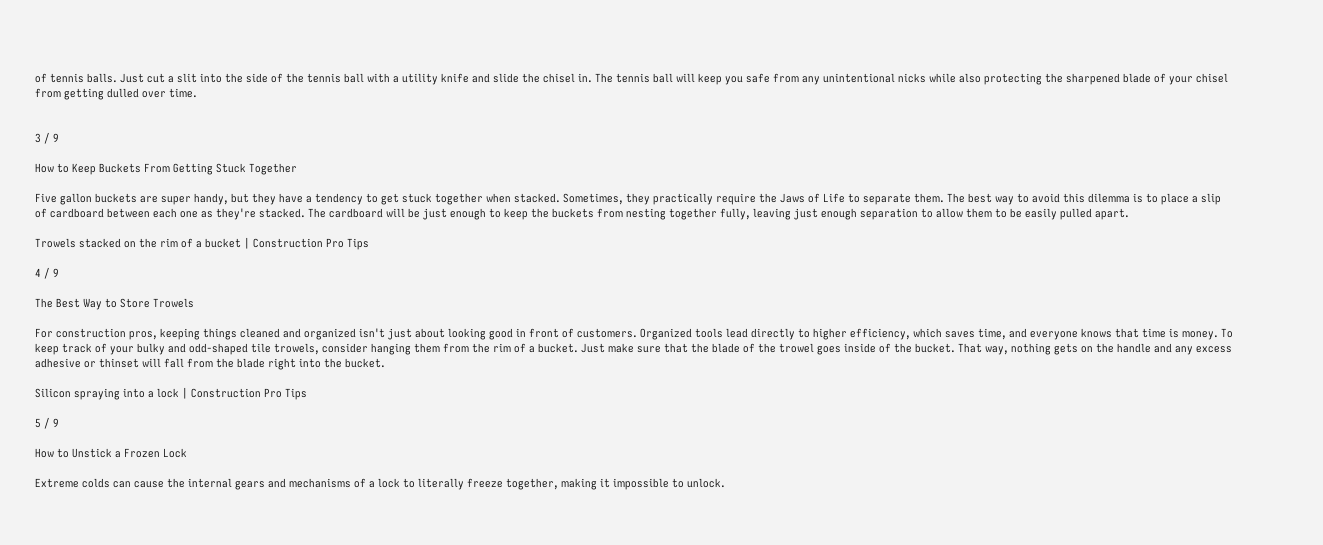of tennis balls. Just cut a slit into the side of the tennis ball with a utility knife and slide the chisel in. The tennis ball will keep you safe from any unintentional nicks while also protecting the sharpened blade of your chisel from getting dulled over time.


3 / 9

How to Keep Buckets From Getting Stuck Together

Five gallon buckets are super handy, but they have a tendency to get stuck together when stacked. Sometimes, they practically require the Jaws of Life to separate them. The best way to avoid this dilemma is to place a slip of cardboard between each one as they're stacked. The cardboard will be just enough to keep the buckets from nesting together fully, leaving just enough separation to allow them to be easily pulled apart.

Trowels stacked on the rim of a bucket | Construction Pro Tips

4 / 9

The Best Way to Store Trowels

For construction pros, keeping things cleaned and organized isn't just about looking good in front of customers. Organized tools lead directly to higher efficiency, which saves time, and everyone knows that time is money. To keep track of your bulky and odd-shaped tile trowels, consider hanging them from the rim of a bucket. Just make sure that the blade of the trowel goes inside of the bucket. That way, nothing gets on the handle and any excess adhesive or thinset will fall from the blade right into the bucket.

Silicon spraying into a lock | Construction Pro Tips

5 / 9

How to Unstick a Frozen Lock

Extreme colds can cause the internal gears and mechanisms of a lock to literally freeze together, making it impossible to unlock.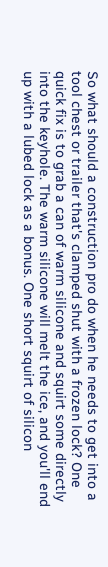So what should a construction pro do when he needs to get into a tool chest or trailer that's clamped shut with a frozen lock? One quick fix is to grab a can of warm silicone and squirt some directly into the keyhole. The warm silicone will melt the ice, and you'll end up with a lubed lock as a bonus. One short squirt of silicon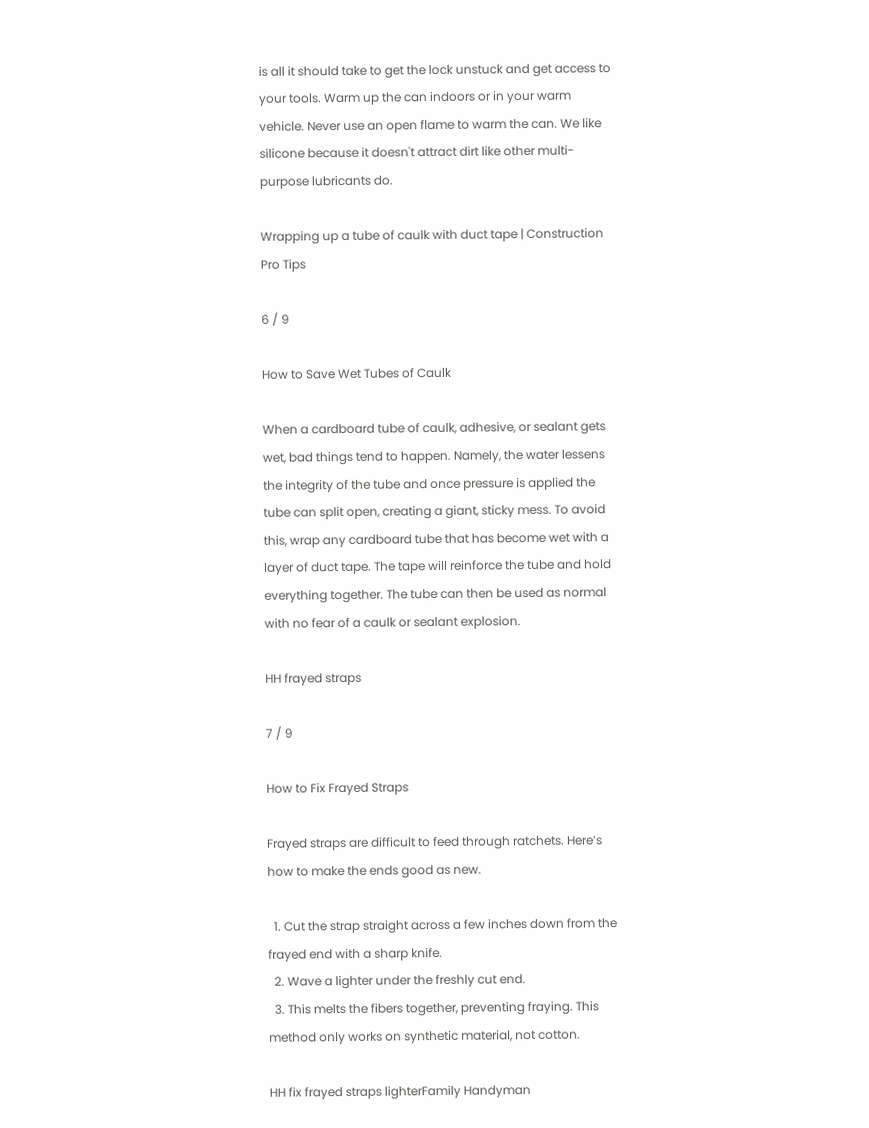is all it should take to get the lock unstuck and get access to your tools. Warm up the can indoors or in your warm vehicle. Never use an open flame to warm the can. We like silicone because it doesn't attract dirt like other multi-purpose lubricants do.

Wrapping up a tube of caulk with duct tape | Construction Pro Tips

6 / 9

How to Save Wet Tubes of Caulk

When a cardboard tube of caulk, adhesive, or sealant gets wet, bad things tend to happen. Namely, the water lessens the integrity of the tube and once pressure is applied the tube can split open, creating a giant, sticky mess. To avoid this, wrap any cardboard tube that has become wet with a layer of duct tape. The tape will reinforce the tube and hold everything together. The tube can then be used as normal with no fear of a caulk or sealant explosion.

HH frayed straps

7 / 9

How to Fix Frayed Straps

Frayed straps are difficult to feed through ratchets. Here’s how to make the ends good as new.

  1. Cut the strap straight across a few inches down from the frayed end with a sharp knife.
  2. Wave a lighter under the freshly cut end.
  3. This melts the fibers together, preventing fraying. This method only works on synthetic material, not cotton.

HH fix frayed straps lighterFamily Handyman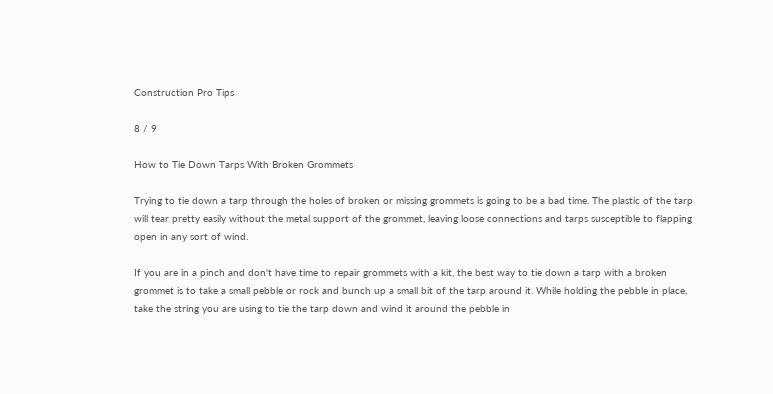Construction Pro Tips

8 / 9

How to Tie Down Tarps With Broken Grommets

Trying to tie down a tarp through the holes of broken or missing grommets is going to be a bad time. The plastic of the tarp will tear pretty easily without the metal support of the grommet, leaving loose connections and tarps susceptible to flapping open in any sort of wind.

If you are in a pinch and don't have time to repair grommets with a kit, the best way to tie down a tarp with a broken grommet is to take a small pebble or rock and bunch up a small bit of the tarp around it. While holding the pebble in place, take the string you are using to tie the tarp down and wind it around the pebble in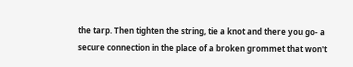the tarp. Then tighten the string, tie a knot and there you go- a secure connection in the place of a broken grommet that won't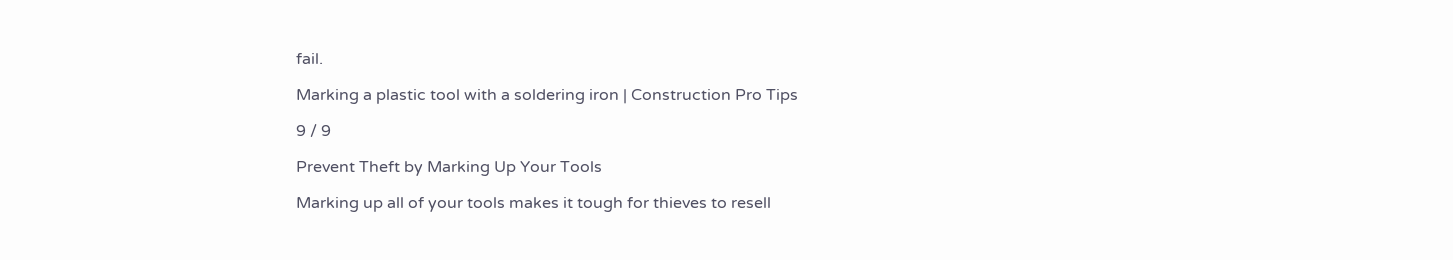fail.

Marking a plastic tool with a soldering iron | Construction Pro Tips

9 / 9

Prevent Theft by Marking Up Your Tools

Marking up all of your tools makes it tough for thieves to resell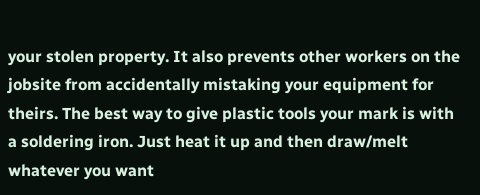your stolen property. It also prevents other workers on the jobsite from accidentally mistaking your equipment for theirs. The best way to give plastic tools your mark is with a soldering iron. Just heat it up and then draw/melt whatever you want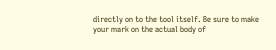directly on to the tool itself. Be sure to make your mark on the actual body of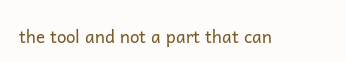the tool and not a part that can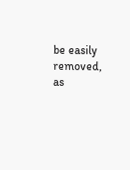be easily removed, as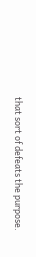that sort of defeats the purpose.